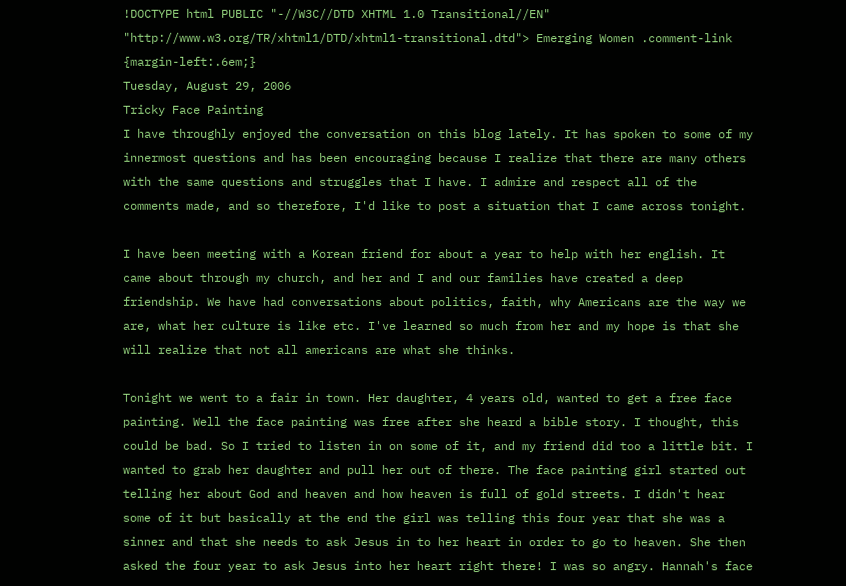!DOCTYPE html PUBLIC "-//W3C//DTD XHTML 1.0 Transitional//EN" "http://www.w3.org/TR/xhtml1/DTD/xhtml1-transitional.dtd"> Emerging Women .comment-link {margin-left:.6em;}
Tuesday, August 29, 2006
Tricky Face Painting
I have throughly enjoyed the conversation on this blog lately. It has spoken to some of my innermost questions and has been encouraging because I realize that there are many others with the same questions and struggles that I have. I admire and respect all of the comments made, and so therefore, I'd like to post a situation that I came across tonight.

I have been meeting with a Korean friend for about a year to help with her english. It came about through my church, and her and I and our families have created a deep friendship. We have had conversations about politics, faith, why Americans are the way we are, what her culture is like etc. I've learned so much from her and my hope is that she will realize that not all americans are what she thinks.

Tonight we went to a fair in town. Her daughter, 4 years old, wanted to get a free face painting. Well the face painting was free after she heard a bible story. I thought, this could be bad. So I tried to listen in on some of it, and my friend did too a little bit. I wanted to grab her daughter and pull her out of there. The face painting girl started out telling her about God and heaven and how heaven is full of gold streets. I didn't hear some of it but basically at the end the girl was telling this four year that she was a sinner and that she needs to ask Jesus in to her heart in order to go to heaven. She then asked the four year to ask Jesus into her heart right there! I was so angry. Hannah's face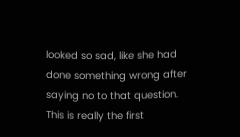looked so sad, like she had done something wrong after saying no to that question. This is really the first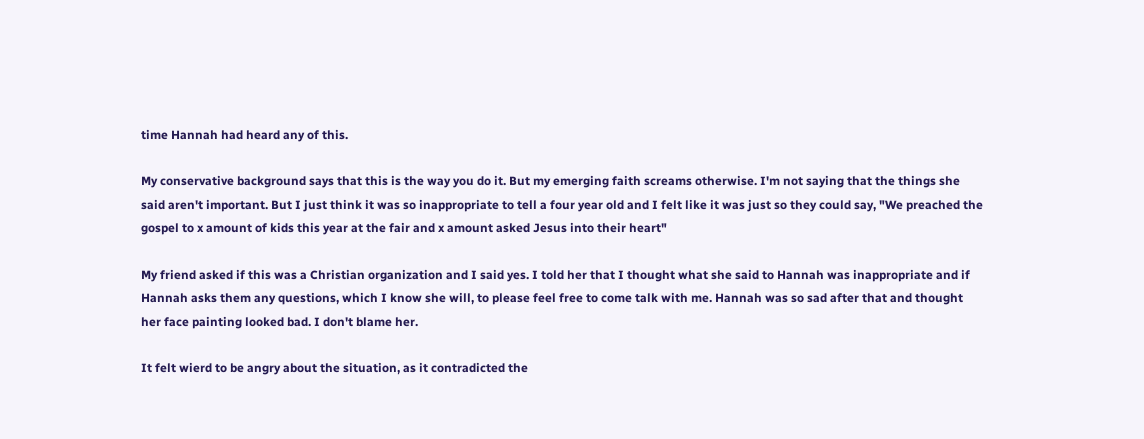time Hannah had heard any of this.

My conservative background says that this is the way you do it. But my emerging faith screams otherwise. I'm not saying that the things she said aren't important. But I just think it was so inappropriate to tell a four year old and I felt like it was just so they could say, "We preached the gospel to x amount of kids this year at the fair and x amount asked Jesus into their heart"

My friend asked if this was a Christian organization and I said yes. I told her that I thought what she said to Hannah was inappropriate and if Hannah asks them any questions, which I know she will, to please feel free to come talk with me. Hannah was so sad after that and thought her face painting looked bad. I don't blame her.

It felt wierd to be angry about the situation, as it contradicted the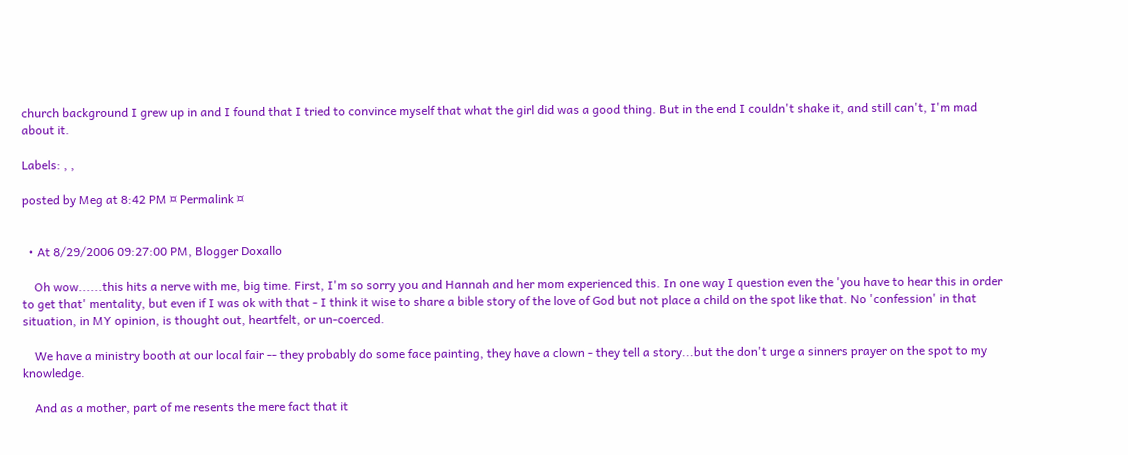church background I grew up in and I found that I tried to convince myself that what the girl did was a good thing. But in the end I couldn't shake it, and still can't, I'm mad about it.

Labels: , ,

posted by Meg at 8:42 PM ¤ Permalink ¤


  • At 8/29/2006 09:27:00 PM, Blogger Doxallo

    Oh wow......this hits a nerve with me, big time. First, I'm so sorry you and Hannah and her mom experienced this. In one way I question even the 'you have to hear this in order to get that' mentality, but even if I was ok with that - I think it wise to share a bible story of the love of God but not place a child on the spot like that. No 'confession' in that situation, in MY opinion, is thought out, heartfelt, or un-coerced.

    We have a ministry booth at our local fair -- they probably do some face painting, they have a clown - they tell a story...but the don't urge a sinners prayer on the spot to my knowledge.

    And as a mother, part of me resents the mere fact that it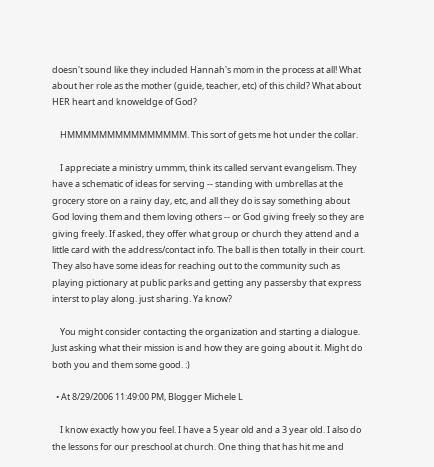doesn't sound like they included Hannah's mom in the process at all! What about her role as the mother (guide, teacher, etc) of this child? What about HER heart and knoweldge of God?

    HMMMMMMMMMMMMMMM. This sort of gets me hot under the collar.

    I appreciate a ministry ummm, think its called servant evangelism. They have a schematic of ideas for serving -- standing with umbrellas at the grocery store on a rainy day, etc, and all they do is say something about God loving them and them loving others -- or God giving freely so they are giving freely. If asked, they offer what group or church they attend and a little card with the address/contact info. The ball is then totally in their court. They also have some ideas for reaching out to the community such as playing pictionary at public parks and getting any passersby that express interst to play along. just sharing. Ya know?

    You might consider contacting the organization and starting a dialogue. Just asking what their mission is and how they are going about it. Might do both you and them some good. :)

  • At 8/29/2006 11:49:00 PM, Blogger Michele L

    I know exactly how you feel. I have a 5 year old and a 3 year old. I also do the lessons for our preschool at church. One thing that has hit me and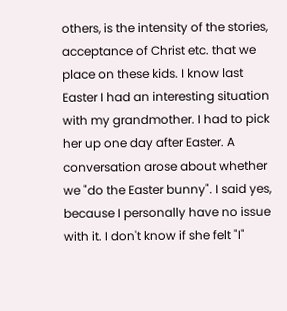others, is the intensity of the stories, acceptance of Christ etc. that we place on these kids. I know last Easter I had an interesting situation with my grandmother. I had to pick her up one day after Easter. A conversation arose about whether we "do the Easter bunny". I said yes, because I personally have no issue with it. I don't know if she felt "I"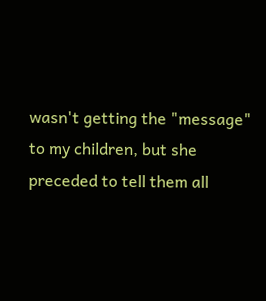wasn't getting the "message" to my children, but she preceded to tell them all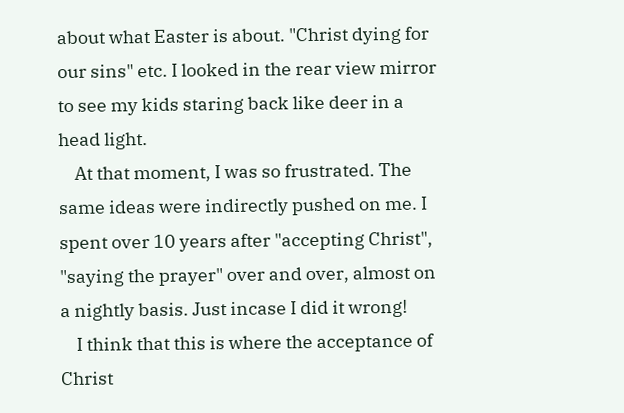about what Easter is about. "Christ dying for our sins" etc. I looked in the rear view mirror to see my kids staring back like deer in a head light.
    At that moment, I was so frustrated. The same ideas were indirectly pushed on me. I spent over 10 years after "accepting Christ", "saying the prayer" over and over, almost on a nightly basis. Just incase I did it wrong!
    I think that this is where the acceptance of Christ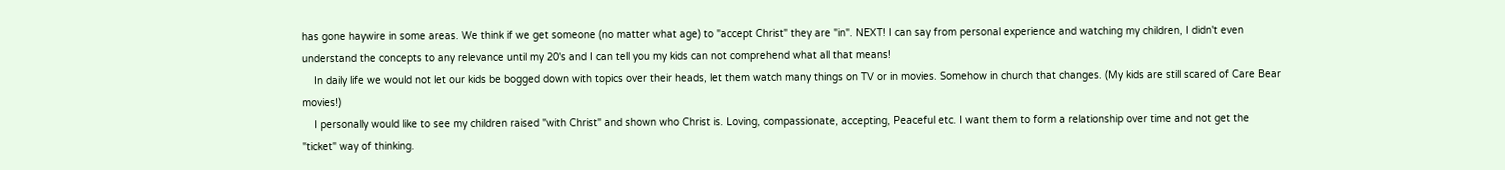has gone haywire in some areas. We think if we get someone (no matter what age) to "accept Christ" they are "in". NEXT! I can say from personal experience and watching my children, I didn't even understand the concepts to any relevance until my 20's and I can tell you my kids can not comprehend what all that means!
    In daily life we would not let our kids be bogged down with topics over their heads, let them watch many things on TV or in movies. Somehow in church that changes. (My kids are still scared of Care Bear movies!)
    I personally would like to see my children raised "with Christ" and shown who Christ is. Loving, compassionate, accepting, Peaceful etc. I want them to form a relationship over time and not get the "ticket" way of thinking.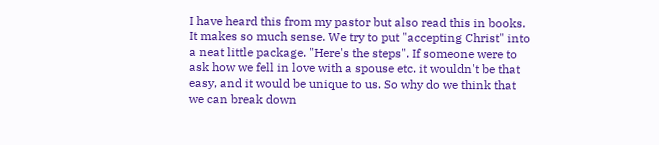I have heard this from my pastor but also read this in books. It makes so much sense. We try to put "accepting Christ" into a neat little package. "Here's the steps". If someone were to ask how we fell in love with a spouse etc. it wouldn't be that easy, and it would be unique to us. So why do we think that we can break down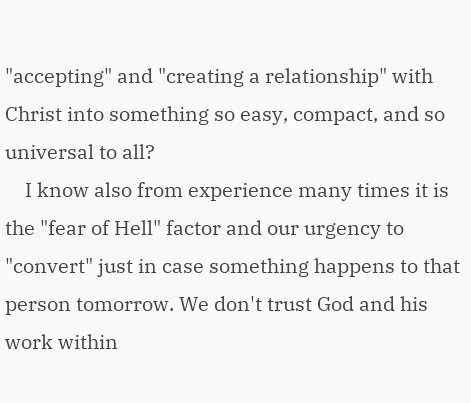"accepting" and "creating a relationship" with Christ into something so easy, compact, and so universal to all?
    I know also from experience many times it is the "fear of Hell" factor and our urgency to "convert" just in case something happens to that person tomorrow. We don't trust God and his work within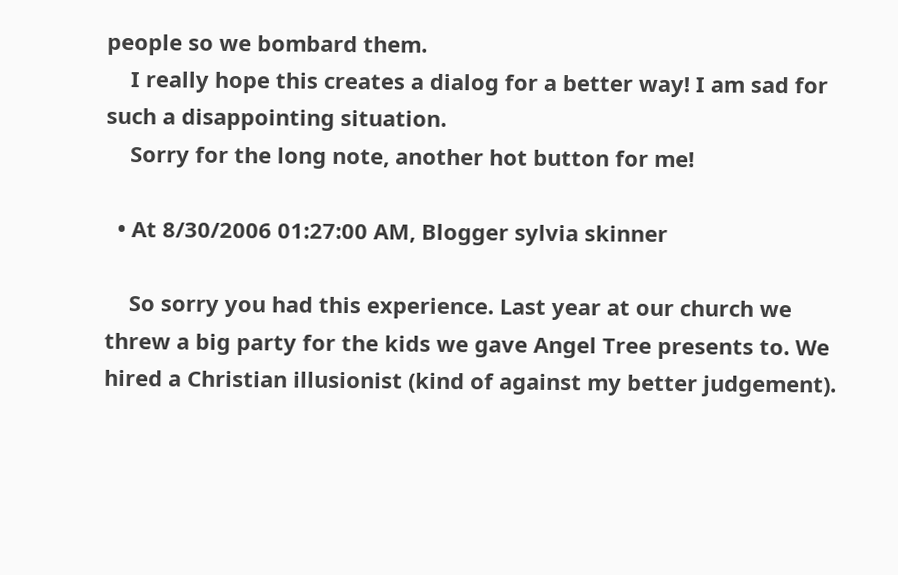people so we bombard them.
    I really hope this creates a dialog for a better way! I am sad for such a disappointing situation.
    Sorry for the long note, another hot button for me!

  • At 8/30/2006 01:27:00 AM, Blogger sylvia skinner

    So sorry you had this experience. Last year at our church we threw a big party for the kids we gave Angel Tree presents to. We hired a Christian illusionist (kind of against my better judgement).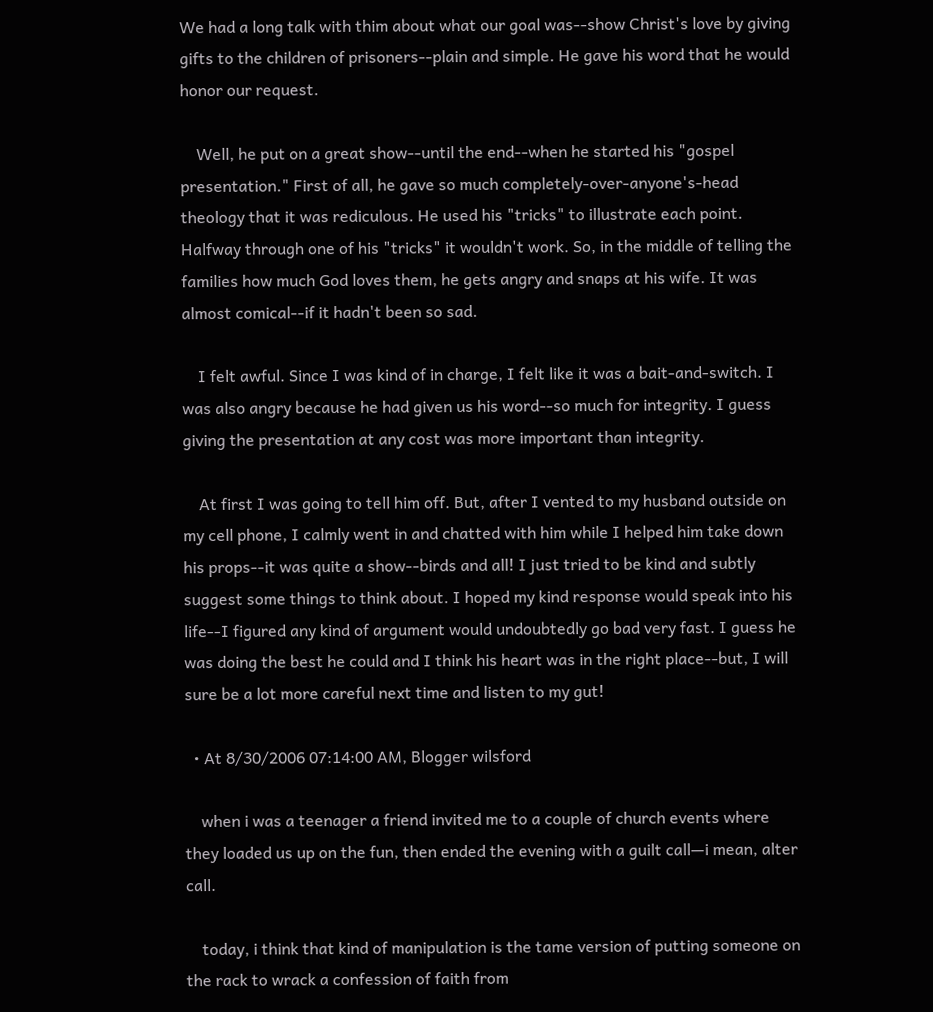We had a long talk with thim about what our goal was--show Christ's love by giving gifts to the children of prisoners--plain and simple. He gave his word that he would honor our request.

    Well, he put on a great show--until the end--when he started his "gospel presentation." First of all, he gave so much completely-over-anyone's-head theology that it was rediculous. He used his "tricks" to illustrate each point. Halfway through one of his "tricks" it wouldn't work. So, in the middle of telling the families how much God loves them, he gets angry and snaps at his wife. It was almost comical--if it hadn't been so sad.

    I felt awful. Since I was kind of in charge, I felt like it was a bait-and-switch. I was also angry because he had given us his word--so much for integrity. I guess giving the presentation at any cost was more important than integrity.

    At first I was going to tell him off. But, after I vented to my husband outside on my cell phone, I calmly went in and chatted with him while I helped him take down his props--it was quite a show--birds and all! I just tried to be kind and subtly suggest some things to think about. I hoped my kind response would speak into his life--I figured any kind of argument would undoubtedly go bad very fast. I guess he was doing the best he could and I think his heart was in the right place--but, I will sure be a lot more careful next time and listen to my gut!

  • At 8/30/2006 07:14:00 AM, Blogger wilsford

    when i was a teenager a friend invited me to a couple of church events where they loaded us up on the fun, then ended the evening with a guilt call—i mean, alter call.

    today, i think that kind of manipulation is the tame version of putting someone on the rack to wrack a confession of faith from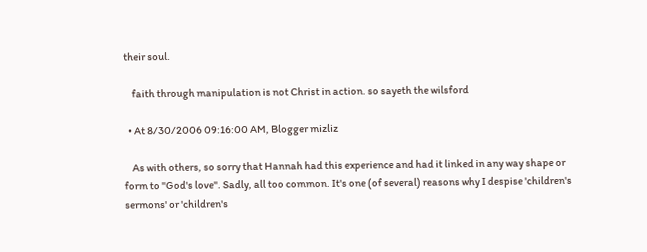their soul.

    faith through manipulation is not Christ in action. so sayeth the wilsford

  • At 8/30/2006 09:16:00 AM, Blogger mizliz

    As with others, so sorry that Hannah had this experience and had it linked in any way shape or form to "God's love". Sadly, all too common. It's one (of several) reasons why I despise 'children's sermons' or 'children's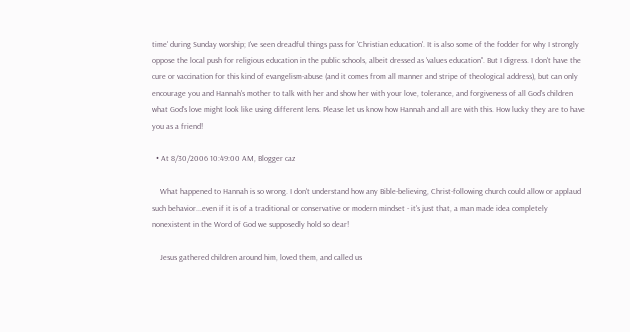time' during Sunday worship; I've seen dreadful things pass for 'Christian education'. It is also some of the fodder for why I strongly oppose the local push for religious education in the public schools, albeit dressed as 'values education". But I digress. I don't have the cure or vaccination for this kind of evangelism-abuse (and it comes from all manner and stripe of theological address), but can only encourage you and Hannah's mother to talk with her and show her with your love, tolerance, and forgiveness of all God's children what God's love might look like using different lens. Please let us know how Hannah and all are with this. How lucky they are to have you as a friend!

  • At 8/30/2006 10:49:00 AM, Blogger caz

    What happened to Hannah is so wrong. I don't understand how any Bible-believing, Christ-following church could allow or applaud such behavior...even if it is of a traditional or conservative or modern mindset - it's just that, a man made idea completely nonexistent in the Word of God we supposedly hold so dear!

    Jesus gathered children around him, loved them, and called us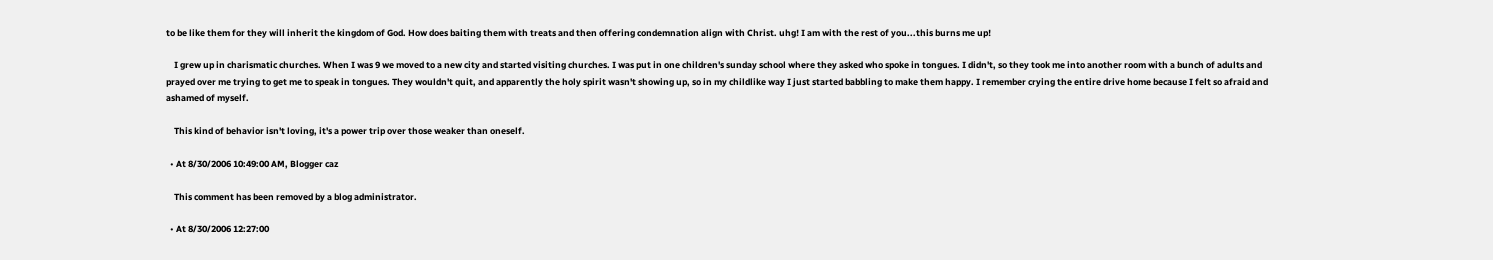to be like them for they will inherit the kingdom of God. How does baiting them with treats and then offering condemnation align with Christ. uhg! I am with the rest of you...this burns me up!

    I grew up in charismatic churches. When I was 9 we moved to a new city and started visiting churches. I was put in one children's sunday school where they asked who spoke in tongues. I didn't, so they took me into another room with a bunch of adults and prayed over me trying to get me to speak in tongues. They wouldn't quit, and apparently the holy spirit wasn't showing up, so in my childlike way I just started babbling to make them happy. I remember crying the entire drive home because I felt so afraid and ashamed of myself.

    This kind of behavior isn't loving, it's a power trip over those weaker than oneself.

  • At 8/30/2006 10:49:00 AM, Blogger caz

    This comment has been removed by a blog administrator.

  • At 8/30/2006 12:27:00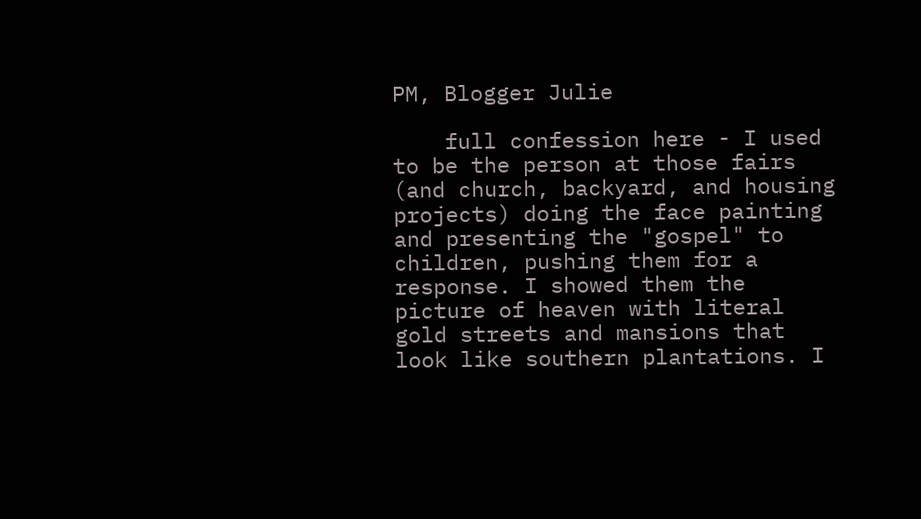PM, Blogger Julie

    full confession here - I used to be the person at those fairs (and church, backyard, and housing projects) doing the face painting and presenting the "gospel" to children, pushing them for a response. I showed them the picture of heaven with literal gold streets and mansions that look like southern plantations. I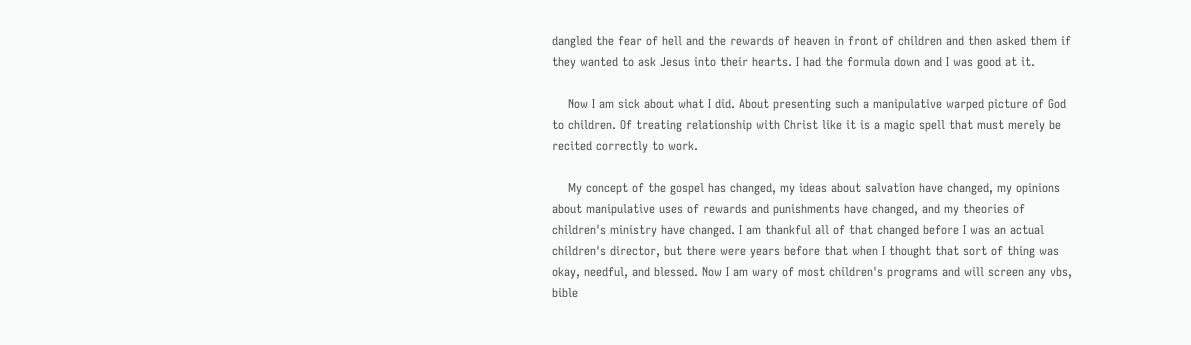dangled the fear of hell and the rewards of heaven in front of children and then asked them if they wanted to ask Jesus into their hearts. I had the formula down and I was good at it.

    Now I am sick about what I did. About presenting such a manipulative warped picture of God to children. Of treating relationship with Christ like it is a magic spell that must merely be recited correctly to work.

    My concept of the gospel has changed, my ideas about salvation have changed, my opinions about manipulative uses of rewards and punishments have changed, and my theories of children's ministry have changed. I am thankful all of that changed before I was an actual children's director, but there were years before that when I thought that sort of thing was okay, needful, and blessed. Now I am wary of most children's programs and will screen any vbs, bible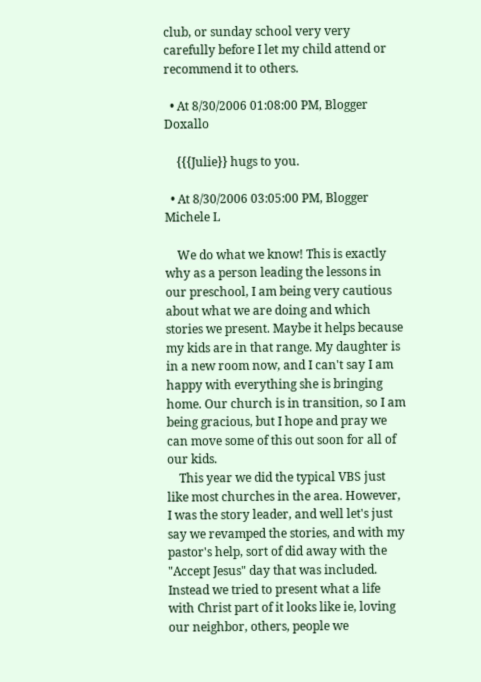club, or sunday school very very carefully before I let my child attend or recommend it to others.

  • At 8/30/2006 01:08:00 PM, Blogger Doxallo

    {{{Julie}} hugs to you.

  • At 8/30/2006 03:05:00 PM, Blogger Michele L

    We do what we know! This is exactly why as a person leading the lessons in our preschool, I am being very cautious about what we are doing and which stories we present. Maybe it helps because my kids are in that range. My daughter is in a new room now, and I can't say I am happy with everything she is bringing home. Our church is in transition, so I am being gracious, but I hope and pray we can move some of this out soon for all of our kids.
    This year we did the typical VBS just like most churches in the area. However, I was the story leader, and well let's just say we revamped the stories, and with my pastor's help, sort of did away with the "Accept Jesus" day that was included. Instead we tried to present what a life with Christ part of it looks like ie, loving our neighbor, others, people we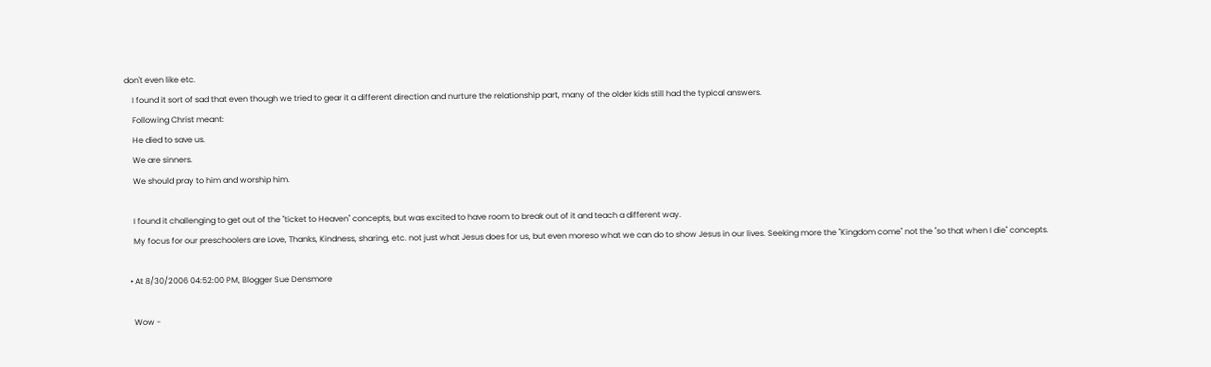don't even like etc.
    I found it sort of sad that even though we tried to gear it a different direction and nurture the relationship part, many of the older kids still had the typical answers.
    Following Christ meant:
    He died to save us.
    We are sinners.
    We should pray to him and worship him.

    I found it challenging to get out of the "ticket to Heaven" concepts, but was excited to have room to break out of it and teach a different way.
    My focus for our preschoolers are Love, Thanks, Kindness, sharing, etc. not just what Jesus does for us, but even moreso what we can do to show Jesus in our lives. Seeking more the "Kingdom come" not the "so that when I die" concepts.

  • At 8/30/2006 04:52:00 PM, Blogger Sue Densmore

    Wow -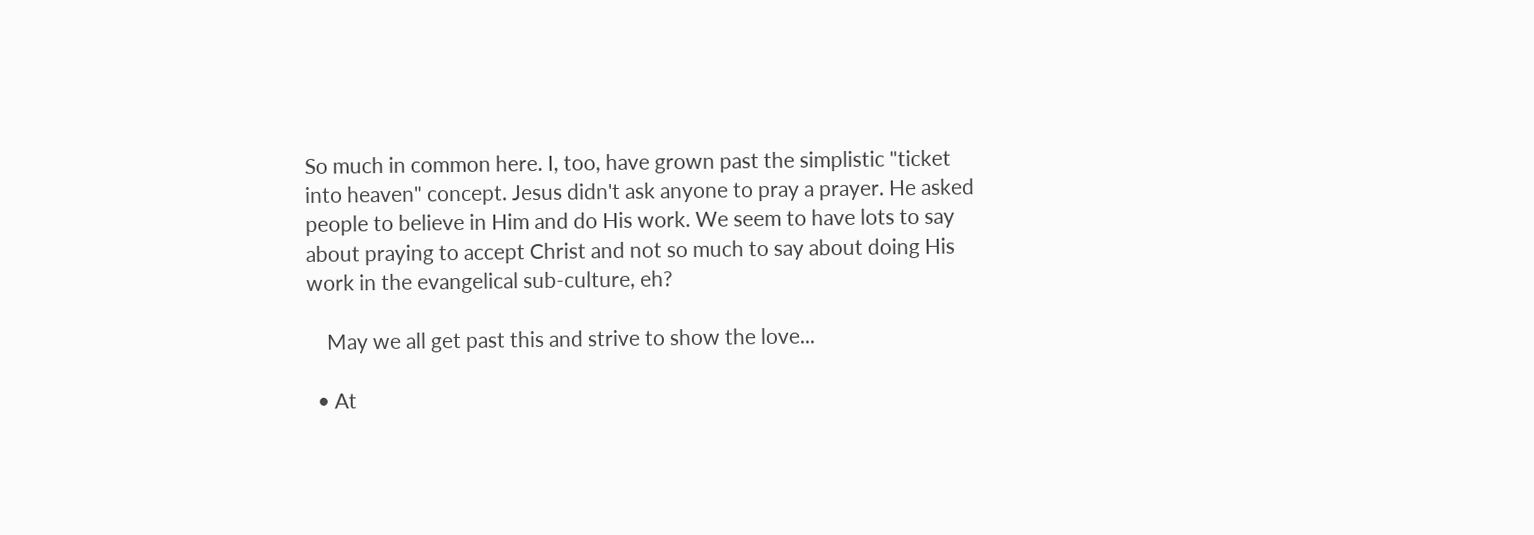So much in common here. I, too, have grown past the simplistic "ticket into heaven" concept. Jesus didn't ask anyone to pray a prayer. He asked people to believe in Him and do His work. We seem to have lots to say about praying to accept Christ and not so much to say about doing His work in the evangelical sub-culture, eh?

    May we all get past this and strive to show the love...

  • At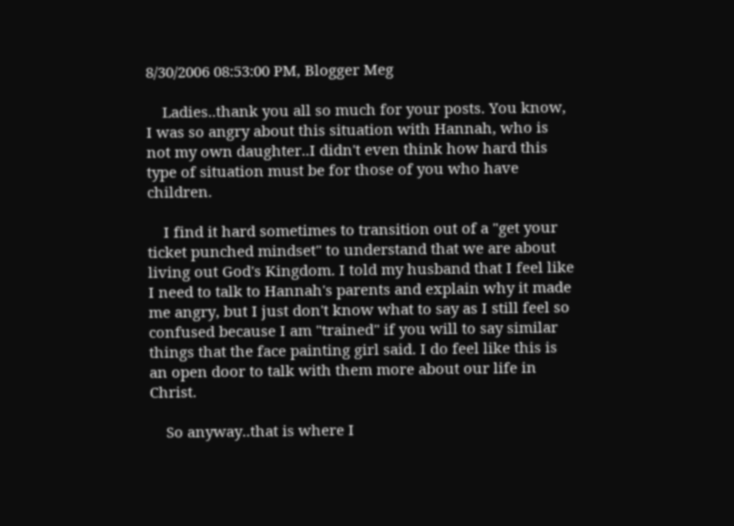8/30/2006 08:53:00 PM, Blogger Meg

    Ladies..thank you all so much for your posts. You know, I was so angry about this situation with Hannah, who is not my own daughter..I didn't even think how hard this type of situation must be for those of you who have children.

    I find it hard sometimes to transition out of a "get your ticket punched mindset" to understand that we are about living out God's Kingdom. I told my husband that I feel like I need to talk to Hannah's parents and explain why it made me angry, but I just don't know what to say as I still feel so confused because I am "trained" if you will to say similar things that the face painting girl said. I do feel like this is an open door to talk with them more about our life in Christ.

    So anyway..that is where I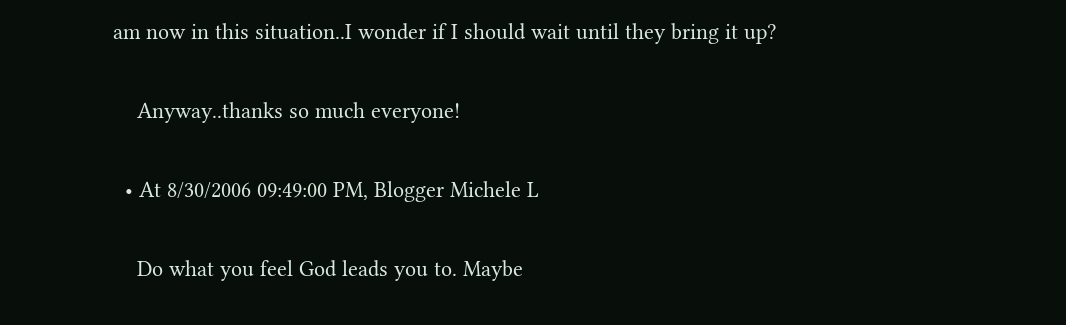am now in this situation..I wonder if I should wait until they bring it up?

    Anyway..thanks so much everyone!

  • At 8/30/2006 09:49:00 PM, Blogger Michele L

    Do what you feel God leads you to. Maybe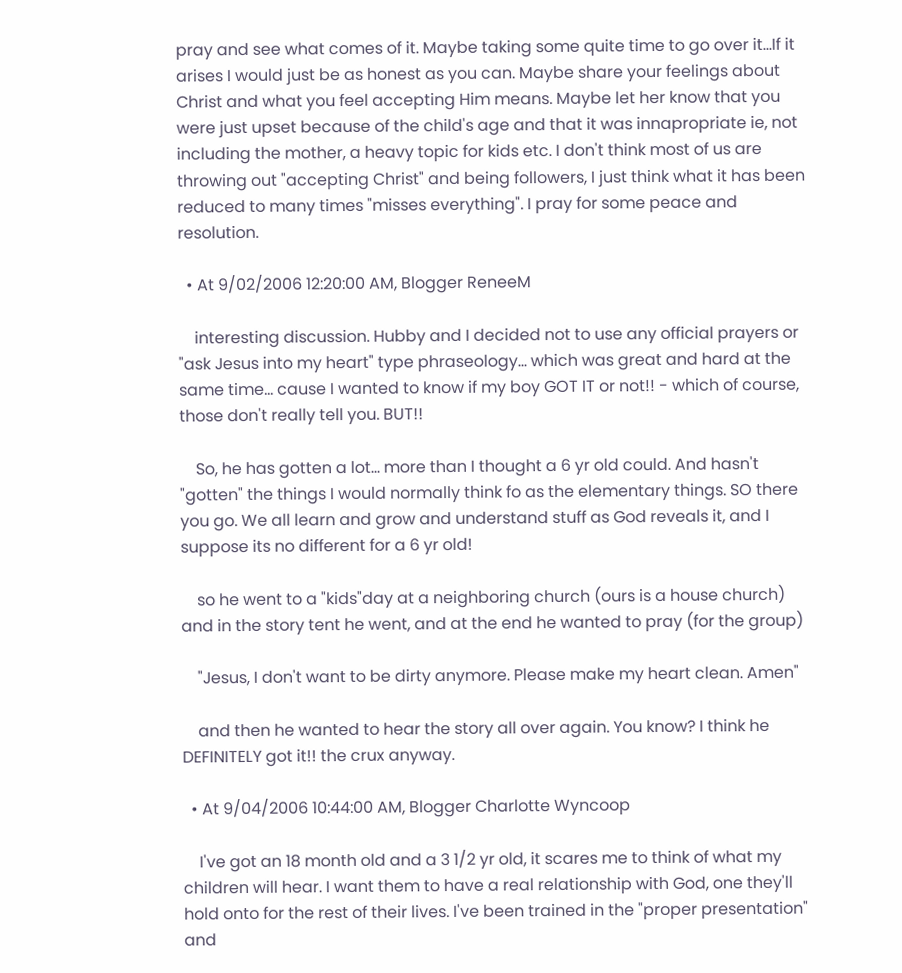pray and see what comes of it. Maybe taking some quite time to go over it...If it arises I would just be as honest as you can. Maybe share your feelings about Christ and what you feel accepting Him means. Maybe let her know that you were just upset because of the child's age and that it was innapropriate ie, not including the mother, a heavy topic for kids etc. I don't think most of us are throwing out "accepting Christ" and being followers, I just think what it has been reduced to many times "misses everything". I pray for some peace and resolution.

  • At 9/02/2006 12:20:00 AM, Blogger ReneeM

    interesting discussion. Hubby and I decided not to use any official prayers or "ask Jesus into my heart" type phraseology... which was great and hard at the same time... cause I wanted to know if my boy GOT IT or not!! - which of course, those don't really tell you. BUT!!

    So, he has gotten a lot... more than I thought a 6 yr old could. And hasn't "gotten" the things I would normally think fo as the elementary things. SO there you go. We all learn and grow and understand stuff as God reveals it, and I suppose its no different for a 6 yr old!

    so he went to a "kids"day at a neighboring church (ours is a house church) and in the story tent he went, and at the end he wanted to pray (for the group)

    "Jesus, I don't want to be dirty anymore. Please make my heart clean. Amen"

    and then he wanted to hear the story all over again. You know? I think he DEFINITELY got it!! the crux anyway.

  • At 9/04/2006 10:44:00 AM, Blogger Charlotte Wyncoop

    I've got an 18 month old and a 3 1/2 yr old, it scares me to think of what my children will hear. I want them to have a real relationship with God, one they'll hold onto for the rest of their lives. I've been trained in the "proper presentation" and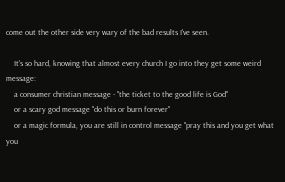come out the other side very wary of the bad results I've seen.

    It's so hard, knowing that almost every church I go into they get some weird message:
    a consumer christian message - "the ticket to the good life is God"
    or a scary god message "do this or burn forever"
    or a magic formula, you are still in control message "pray this and you get what you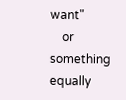want"
    or something equally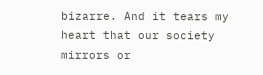bizarre. And it tears my heart that our society mirrors or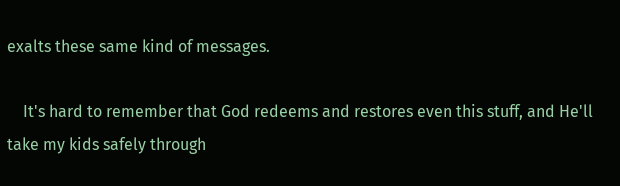exalts these same kind of messages.

    It's hard to remember that God redeems and restores even this stuff, and He'll take my kids safely through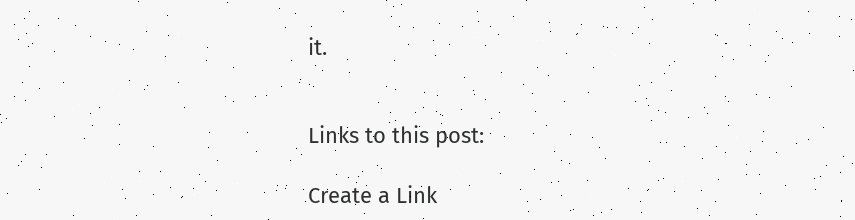it.


Links to this post:

Create a Link